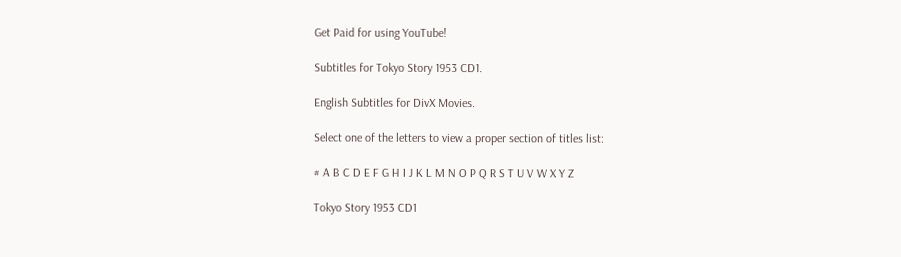Get Paid for using YouTube!

Subtitles for Tokyo Story 1953 CD1.

English Subtitles for DivX Movies.

Select one of the letters to view a proper section of titles list:

# A B C D E F G H I J K L M N O P Q R S T U V W X Y Z

Tokyo Story 1953 CD1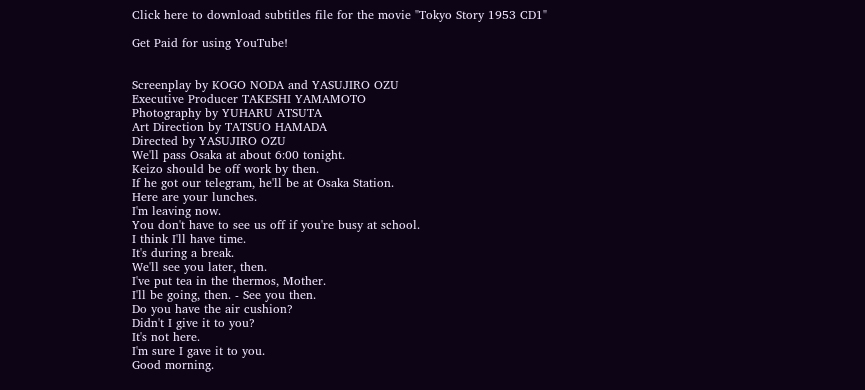Click here to download subtitles file for the movie "Tokyo Story 1953 CD1"

Get Paid for using YouTube!


Screenplay by KOGO NODA and YASUJIRO OZU
Executive Producer TAKESHI YAMAMOTO
Photography by YUHARU ATSUTA
Art Direction by TATSUO HAMADA
Directed by YASUJIRO OZU
We'll pass Osaka at about 6:00 tonight.
Keizo should be off work by then.
If he got our telegram, he'll be at Osaka Station.
Here are your lunches.
I'm leaving now.
You don't have to see us off if you're busy at school.
I think I'll have time.
It's during a break.
We'll see you later, then.
I've put tea in the thermos, Mother.
I'll be going, then. - See you then.
Do you have the air cushion?
Didn't I give it to you?
It's not here.
I'm sure I gave it to you.
Good morning.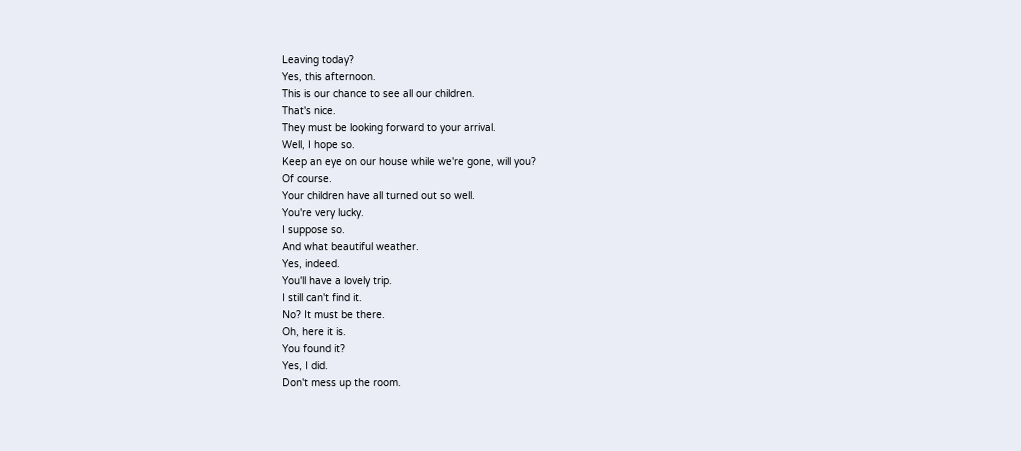Leaving today?
Yes, this afternoon.
This is our chance to see all our children.
That's nice.
They must be looking forward to your arrival.
Well, I hope so.
Keep an eye on our house while we're gone, will you?
Of course.
Your children have all turned out so well.
You're very lucky.
I suppose so.
And what beautiful weather.
Yes, indeed.
You'll have a lovely trip.
I still can't find it.
No? It must be there.
Oh, here it is.
You found it?
Yes, I did.
Don't mess up the room.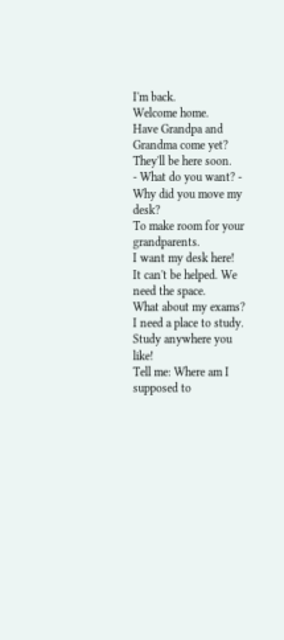I'm back.
Welcome home.
Have Grandpa and Grandma come yet?
They'll be here soon.
- What do you want? - Why did you move my desk?
To make room for your grandparents.
I want my desk here!
It can't be helped. We need the space.
What about my exams? I need a place to study.
Study anywhere you like!
Tell me: Where am I supposed to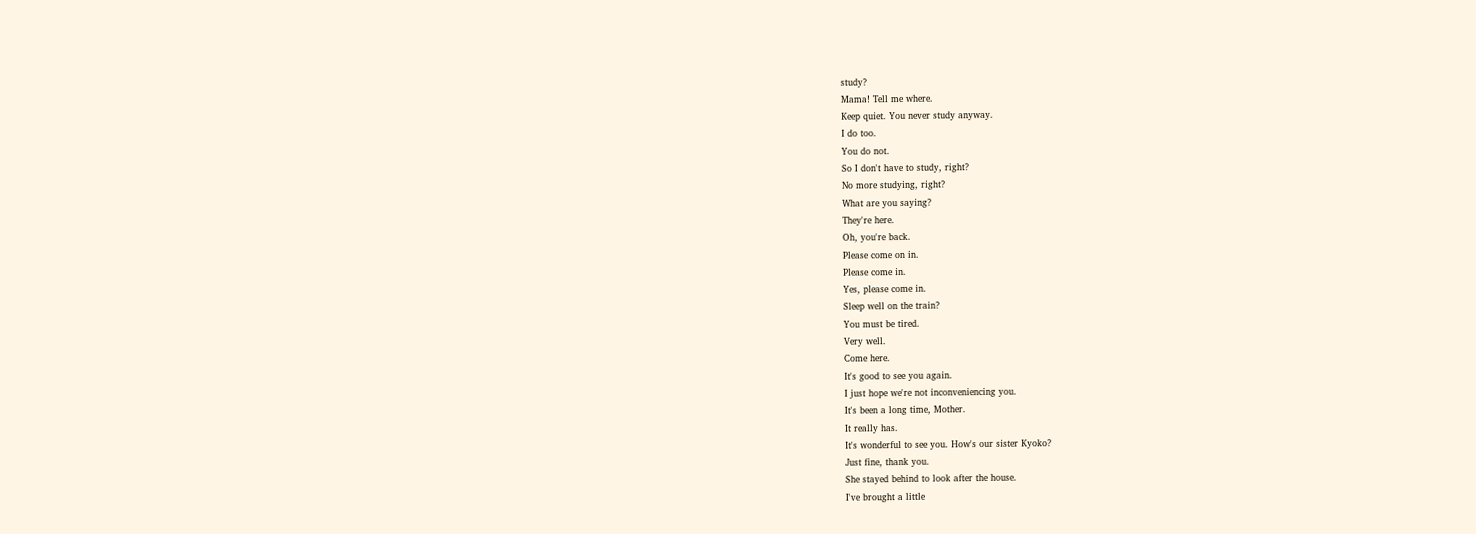study?
Mama! Tell me where.
Keep quiet. You never study anyway.
I do too.
You do not.
So I don't have to study, right?
No more studying, right?
What are you saying?
They're here.
Oh, you're back.
Please come on in.
Please come in.
Yes, please come in.
Sleep well on the train?
You must be tired.
Very well.
Come here.
It's good to see you again.
I just hope we're not inconveniencing you.
It's been a long time, Mother.
It really has.
It's wonderful to see you. How's our sister Kyoko?
Just fine, thank you.
She stayed behind to look after the house.
I've brought a little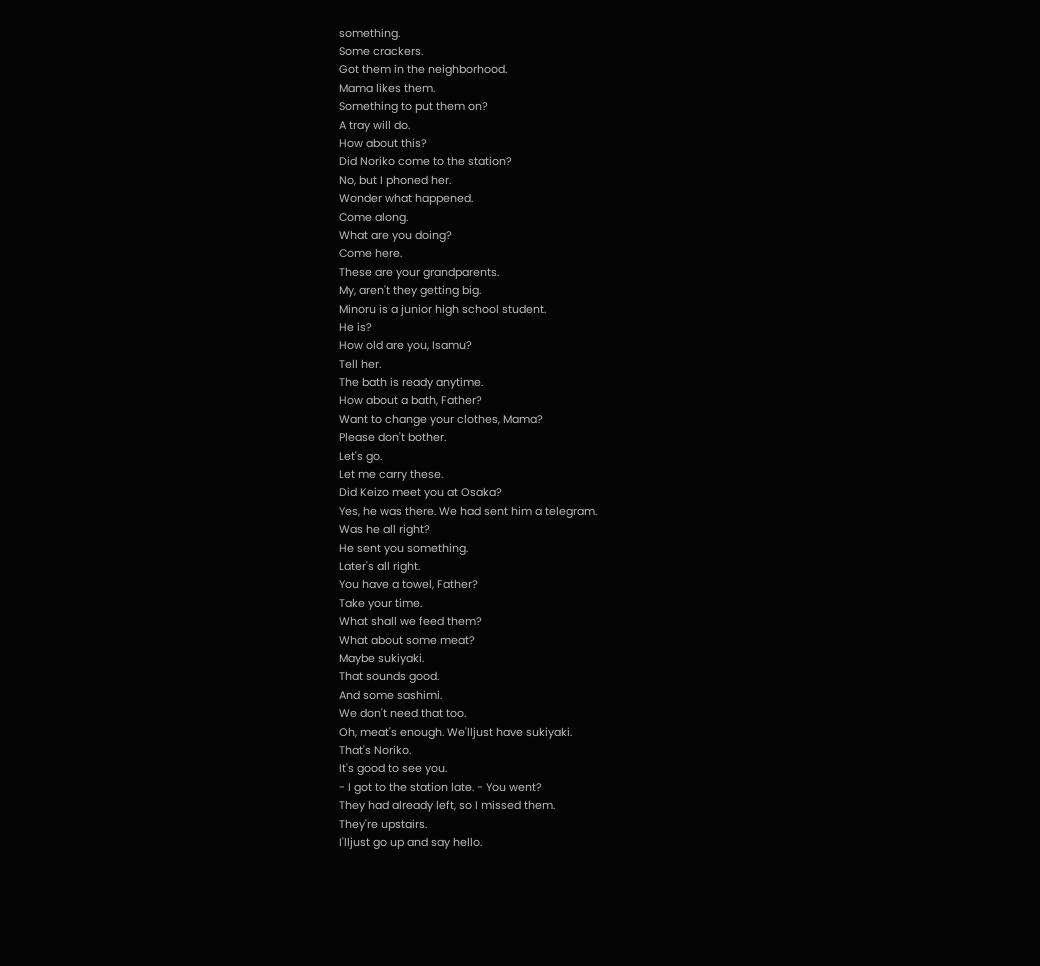something.
Some crackers.
Got them in the neighborhood.
Mama likes them.
Something to put them on?
A tray will do.
How about this?
Did Noriko come to the station?
No, but I phoned her.
Wonder what happened.
Come along.
What are you doing?
Come here.
These are your grandparents.
My, aren't they getting big.
Minoru is a junior high school student.
He is?
How old are you, Isamu?
Tell her.
The bath is ready anytime.
How about a bath, Father?
Want to change your clothes, Mama?
Please don't bother.
Let's go.
Let me carry these.
Did Keizo meet you at Osaka?
Yes, he was there. We had sent him a telegram.
Was he all right?
He sent you something.
Later's all right.
You have a towel, Father?
Take your time.
What shall we feed them?
What about some meat?
Maybe sukiyaki.
That sounds good.
And some sashimi.
We don't need that too.
Oh, meat's enough. We'lljust have sukiyaki.
That's Noriko.
It's good to see you.
- I got to the station late. - You went?
They had already left, so I missed them.
They're upstairs.
I'lljust go up and say hello.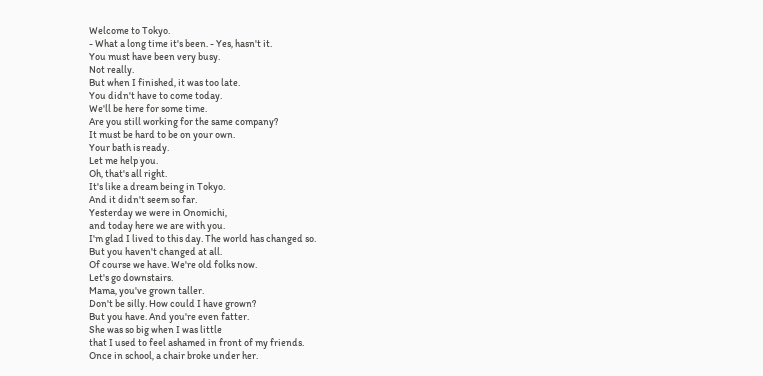Welcome to Tokyo.
- What a long time it's been. - Yes, hasn't it.
You must have been very busy.
Not really.
But when I finished, it was too late.
You didn't have to come today.
We'll be here for some time.
Are you still working for the same company?
It must be hard to be on your own.
Your bath is ready.
Let me help you.
Oh, that's all right.
It's like a dream being in Tokyo.
And it didn't seem so far.
Yesterday we were in Onomichi,
and today here we are with you.
I'm glad I lived to this day. The world has changed so.
But you haven't changed at all.
Of course we have. We're old folks now.
Let's go downstairs.
Mama, you've grown taller.
Don't be silly. How could I have grown?
But you have. And you're even fatter.
She was so big when I was little
that I used to feel ashamed in front of my friends.
Once in school, a chair broke under her.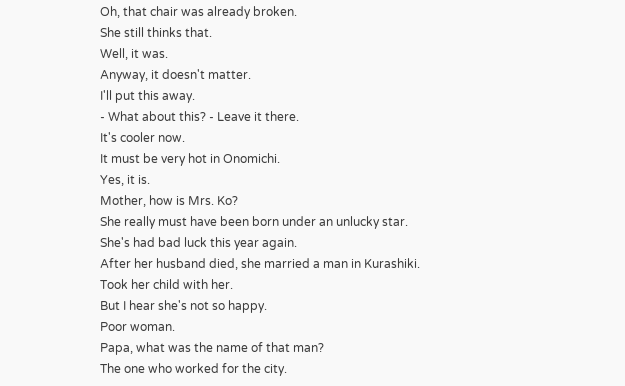Oh, that chair was already broken.
She still thinks that.
Well, it was.
Anyway, it doesn't matter.
I'll put this away.
- What about this? - Leave it there.
It's cooler now.
It must be very hot in Onomichi.
Yes, it is.
Mother, how is Mrs. Ko?
She really must have been born under an unlucky star.
She's had bad luck this year again.
After her husband died, she married a man in Kurashiki.
Took her child with her.
But I hear she's not so happy.
Poor woman.
Papa, what was the name of that man?
The one who worked for the city.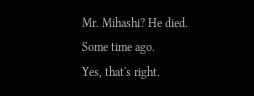Mr. Mihashi? He died.
Some time ago.
Yes, that's right.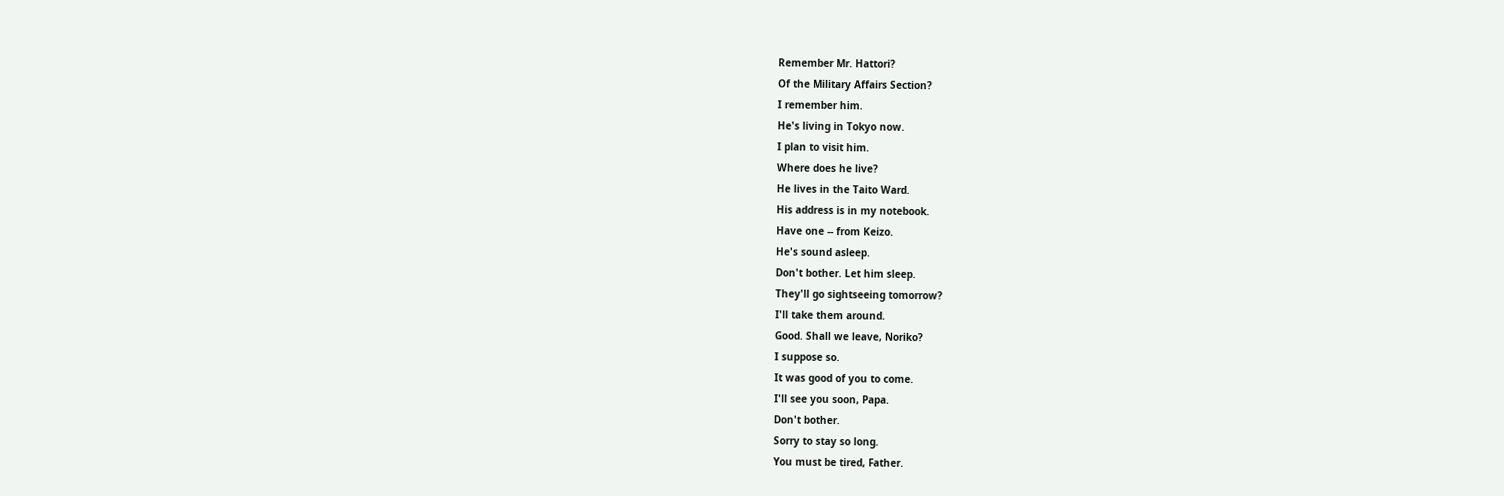Remember Mr. Hattori?
Of the Military Affairs Section?
I remember him.
He's living in Tokyo now.
I plan to visit him.
Where does he live?
He lives in the Taito Ward.
His address is in my notebook.
Have one -- from Keizo.
He's sound asleep.
Don't bother. Let him sleep.
They'll go sightseeing tomorrow?
I'll take them around.
Good. Shall we leave, Noriko?
I suppose so.
It was good of you to come.
I'll see you soon, Papa.
Don't bother.
Sorry to stay so long.
You must be tired, Father.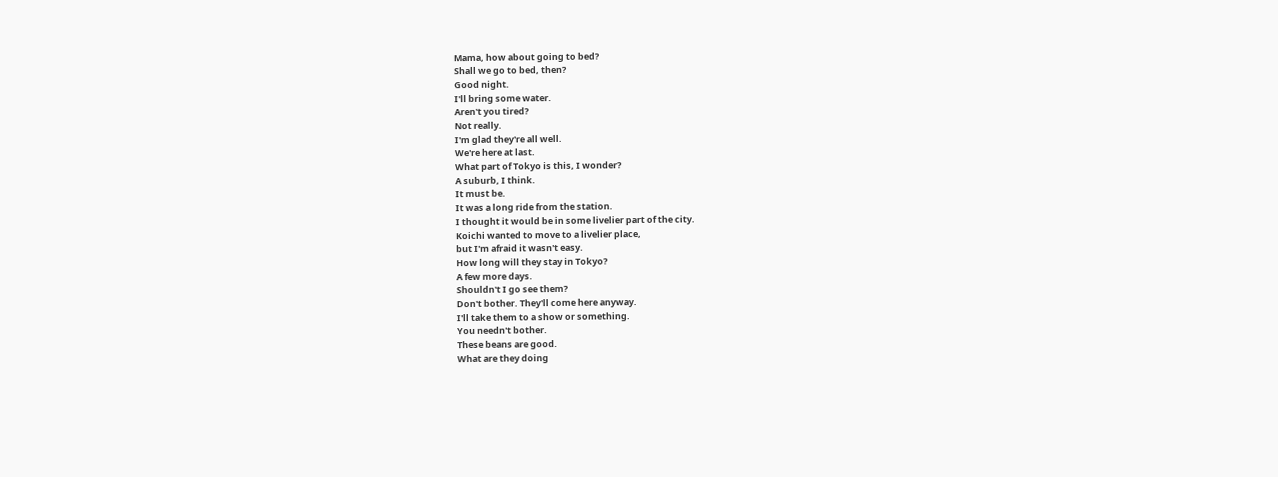Mama, how about going to bed?
Shall we go to bed, then?
Good night.
I'll bring some water.
Aren't you tired?
Not really.
I'm glad they're all well.
We're here at last.
What part of Tokyo is this, I wonder?
A suburb, I think.
It must be.
It was a long ride from the station.
I thought it would be in some livelier part of the city.
Koichi wanted to move to a livelier place,
but I'm afraid it wasn't easy.
How long will they stay in Tokyo?
A few more days.
Shouldn't I go see them?
Don't bother. They'll come here anyway.
I'll take them to a show or something.
You needn't bother.
These beans are good.
What are they doing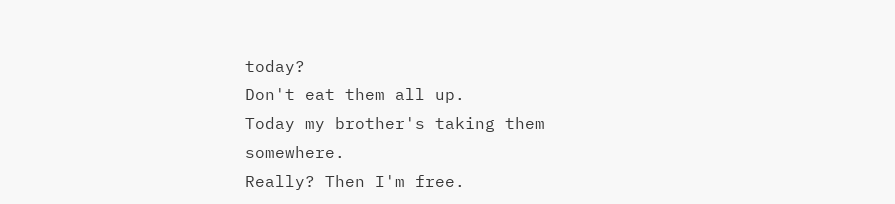today?
Don't eat them all up.
Today my brother's taking them somewhere.
Really? Then I'm free.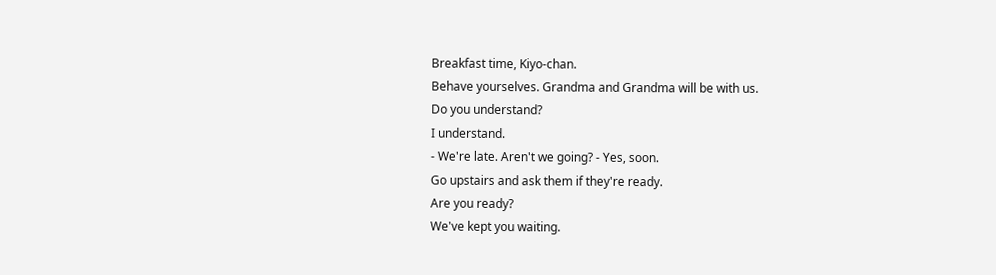Breakfast time, Kiyo-chan.
Behave yourselves. Grandma and Grandma will be with us.
Do you understand?
I understand.
- We're late. Aren't we going? - Yes, soon.
Go upstairs and ask them if they're ready.
Are you ready?
We've kept you waiting.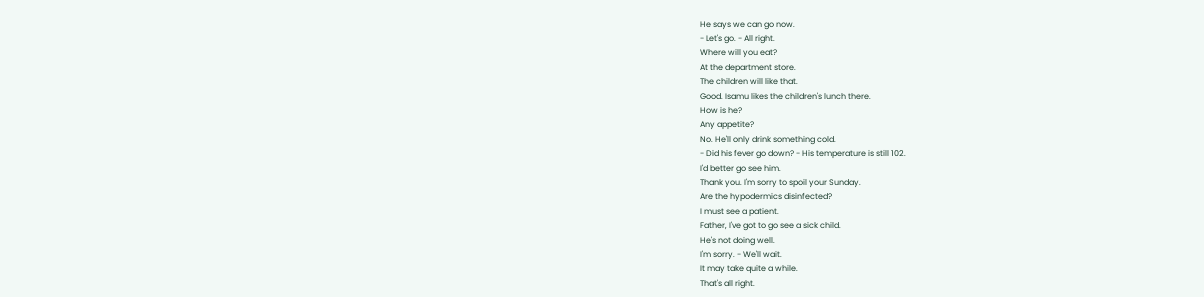He says we can go now.
- Let's go. - All right.
Where will you eat?
At the department store.
The children will like that.
Good. Isamu likes the children's lunch there.
How is he?
Any appetite?
No. He'll only drink something cold.
- Did his fever go down? - His temperature is still 102.
I'd better go see him.
Thank you. I'm sorry to spoil your Sunday.
Are the hypodermics disinfected?
I must see a patient.
Father, I've got to go see a sick child.
He's not doing well.
I'm sorry. - We'll wait.
It may take quite a while.
That's all right.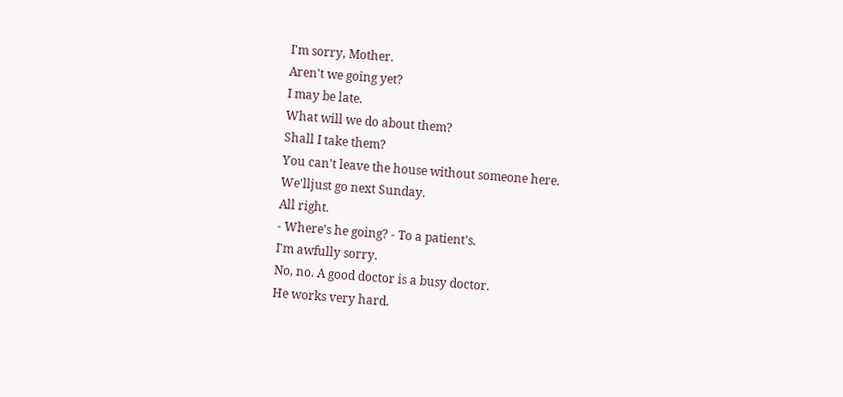I'm sorry, Mother.
Aren't we going yet?
I may be late.
What will we do about them?
Shall I take them?
You can't leave the house without someone here.
We'lljust go next Sunday.
All right.
- Where's he going? - To a patient's.
I'm awfully sorry.
No, no. A good doctor is a busy doctor.
He works very hard.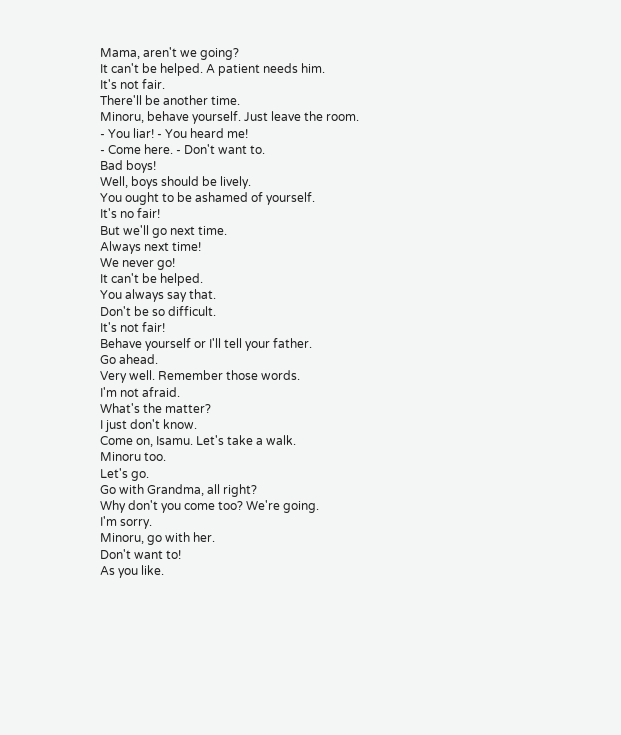Mama, aren't we going?
It can't be helped. A patient needs him.
It's not fair.
There'll be another time.
Minoru, behave yourself. Just leave the room.
- You liar! - You heard me!
- Come here. - Don't want to.
Bad boys!
Well, boys should be lively.
You ought to be ashamed of yourself.
It's no fair!
But we'll go next time.
Always next time!
We never go!
It can't be helped.
You always say that.
Don't be so difficult.
It's not fair!
Behave yourself or I'll tell your father.
Go ahead.
Very well. Remember those words.
I'm not afraid.
What's the matter?
I just don't know.
Come on, Isamu. Let's take a walk.
Minoru too.
Let's go.
Go with Grandma, all right?
Why don't you come too? We're going.
I'm sorry.
Minoru, go with her.
Don't want to!
As you like.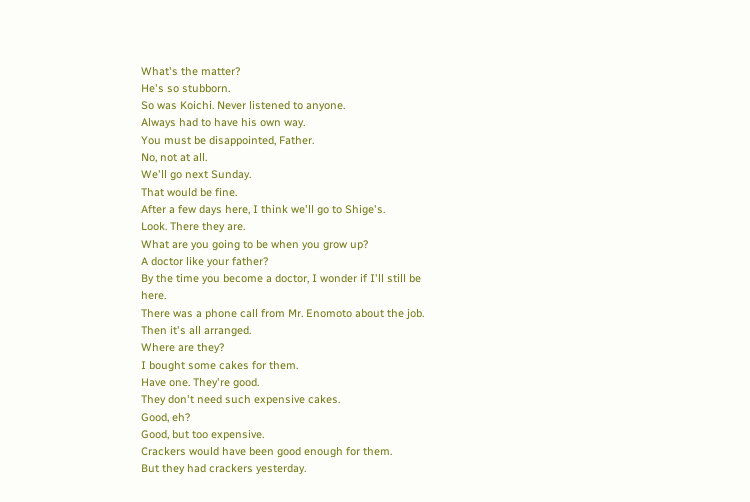What's the matter?
He's so stubborn.
So was Koichi. Never listened to anyone.
Always had to have his own way.
You must be disappointed, Father.
No, not at all.
We'll go next Sunday.
That would be fine.
After a few days here, I think we'll go to Shige's.
Look. There they are.
What are you going to be when you grow up?
A doctor like your father?
By the time you become a doctor, I wonder if I'll still be here.
There was a phone call from Mr. Enomoto about the job.
Then it's all arranged.
Where are they?
I bought some cakes for them.
Have one. They're good.
They don't need such expensive cakes.
Good, eh?
Good, but too expensive.
Crackers would have been good enough for them.
But they had crackers yesterday.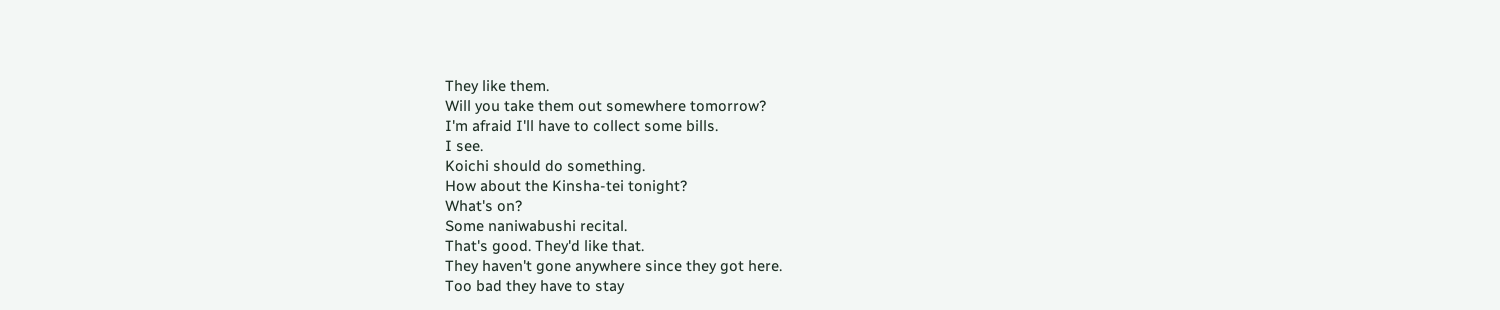They like them.
Will you take them out somewhere tomorrow?
I'm afraid I'll have to collect some bills.
I see.
Koichi should do something.
How about the Kinsha-tei tonight?
What's on?
Some naniwabushi recital.
That's good. They'd like that.
They haven't gone anywhere since they got here.
Too bad they have to stay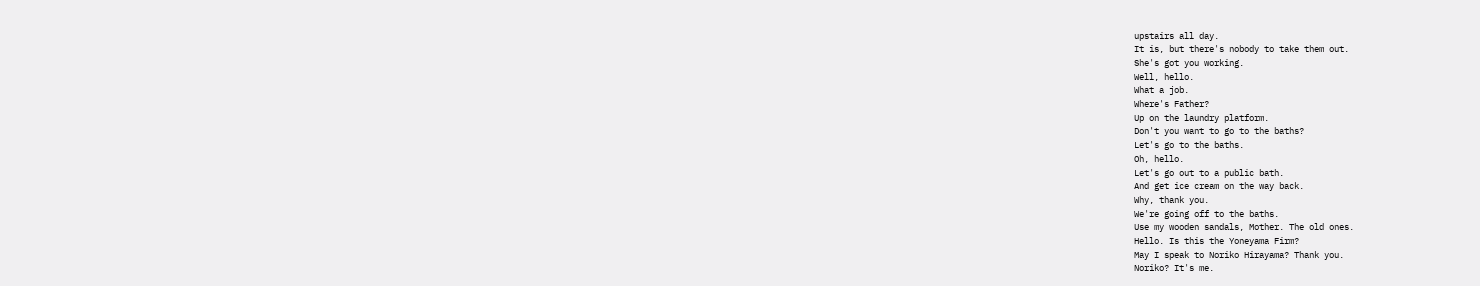upstairs all day.
It is, but there's nobody to take them out.
She's got you working.
Well, hello.
What a job.
Where's Father?
Up on the laundry platform.
Don't you want to go to the baths?
Let's go to the baths.
Oh, hello.
Let's go out to a public bath.
And get ice cream on the way back.
Why, thank you.
We're going off to the baths.
Use my wooden sandals, Mother. The old ones.
Hello. Is this the Yoneyama Firm?
May I speak to Noriko Hirayama? Thank you.
Noriko? It's me.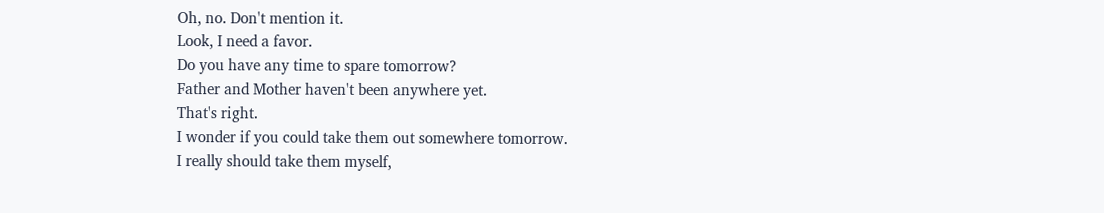Oh, no. Don't mention it.
Look, I need a favor.
Do you have any time to spare tomorrow?
Father and Mother haven't been anywhere yet.
That's right.
I wonder if you could take them out somewhere tomorrow.
I really should take them myself,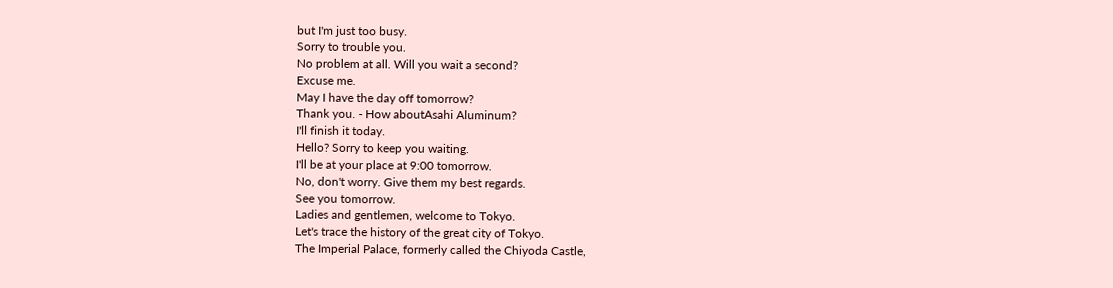but I'm just too busy.
Sorry to trouble you.
No problem at all. Will you wait a second?
Excuse me.
May I have the day off tomorrow?
Thank you. - How aboutAsahi Aluminum?
I'll finish it today.
Hello? Sorry to keep you waiting.
I'll be at your place at 9:00 tomorrow.
No, don't worry. Give them my best regards.
See you tomorrow.
Ladies and gentlemen, welcome to Tokyo.
Let's trace the history of the great city of Tokyo.
The Imperial Palace, formerly called the Chiyoda Castle,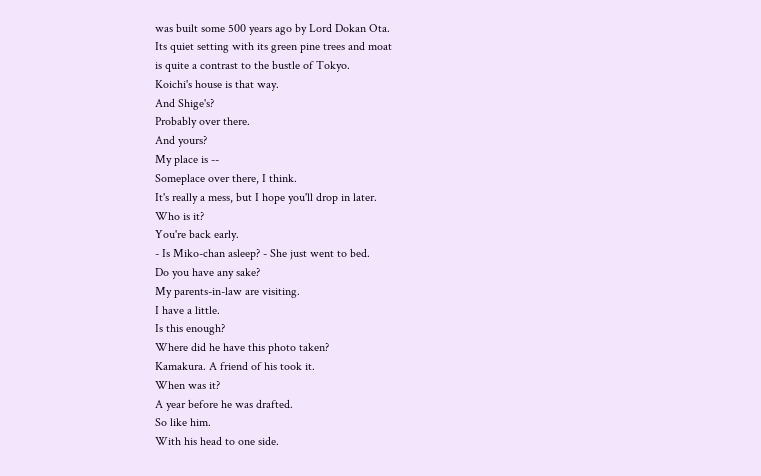was built some 500 years ago by Lord Dokan Ota.
Its quiet setting with its green pine trees and moat
is quite a contrast to the bustle of Tokyo.
Koichi's house is that way.
And Shige's?
Probably over there.
And yours?
My place is --
Someplace over there, I think.
It's really a mess, but I hope you'll drop in later.
Who is it?
You're back early.
- Is Miko-chan asleep? - She just went to bed.
Do you have any sake?
My parents-in-law are visiting.
I have a little.
Is this enough?
Where did he have this photo taken?
Kamakura. A friend of his took it.
When was it?
A year before he was drafted.
So like him.
With his head to one side.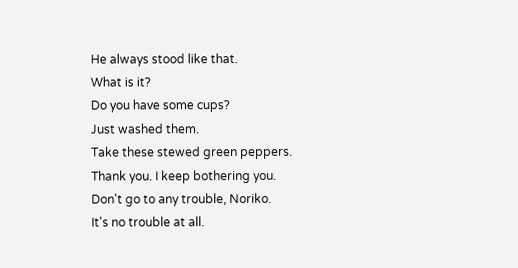He always stood like that.
What is it?
Do you have some cups?
Just washed them.
Take these stewed green peppers.
Thank you. I keep bothering you.
Don't go to any trouble, Noriko.
It's no trouble at all.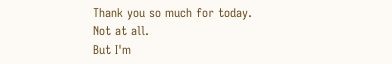Thank you so much for today.
Not at all.
But I'm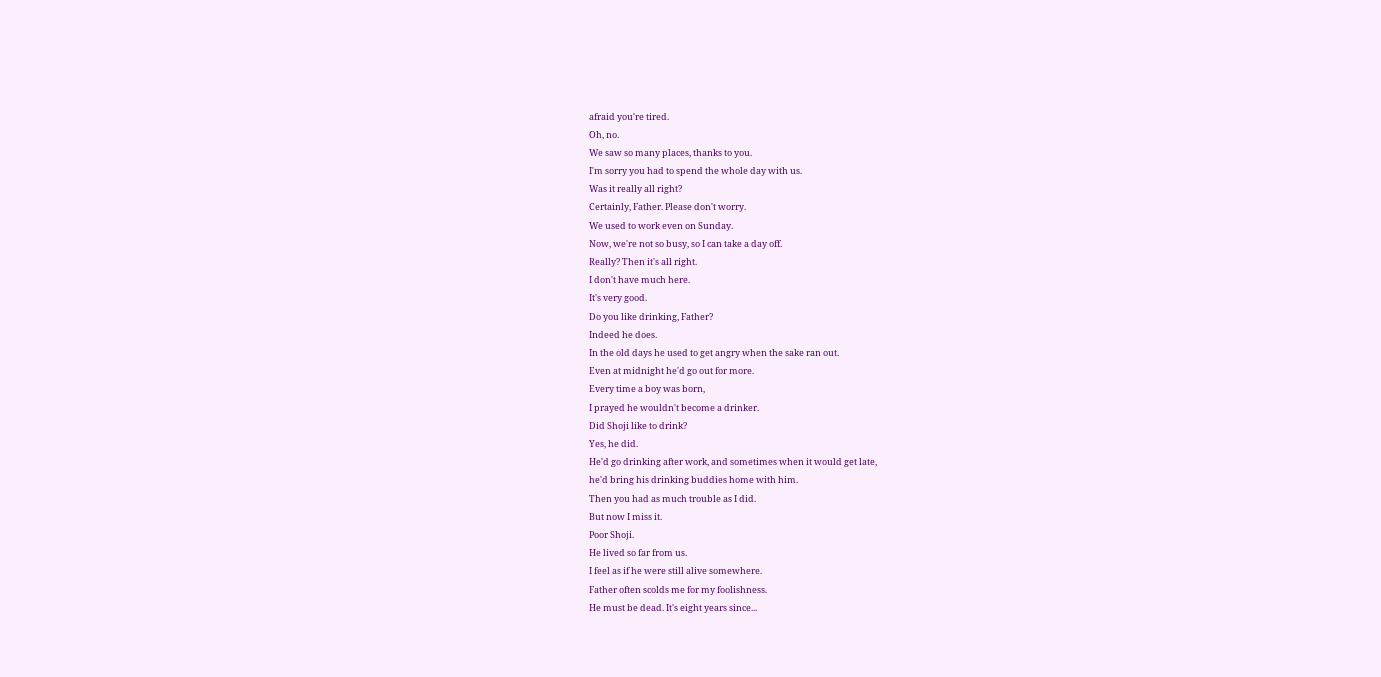afraid you're tired.
Oh, no.
We saw so many places, thanks to you.
I'm sorry you had to spend the whole day with us.
Was it really all right?
Certainly, Father. Please don't worry.
We used to work even on Sunday.
Now, we're not so busy, so I can take a day off.
Really? Then it's all right.
I don't have much here.
It's very good.
Do you like drinking, Father?
Indeed he does.
In the old days he used to get angry when the sake ran out.
Even at midnight he'd go out for more.
Every time a boy was born,
I prayed he wouldn't become a drinker.
Did Shoji like to drink?
Yes, he did.
He'd go drinking after work, and sometimes when it would get late,
he'd bring his drinking buddies home with him.
Then you had as much trouble as I did.
But now I miss it.
Poor Shoji.
He lived so far from us.
I feel as if he were still alive somewhere.
Father often scolds me for my foolishness.
He must be dead. It's eight years since...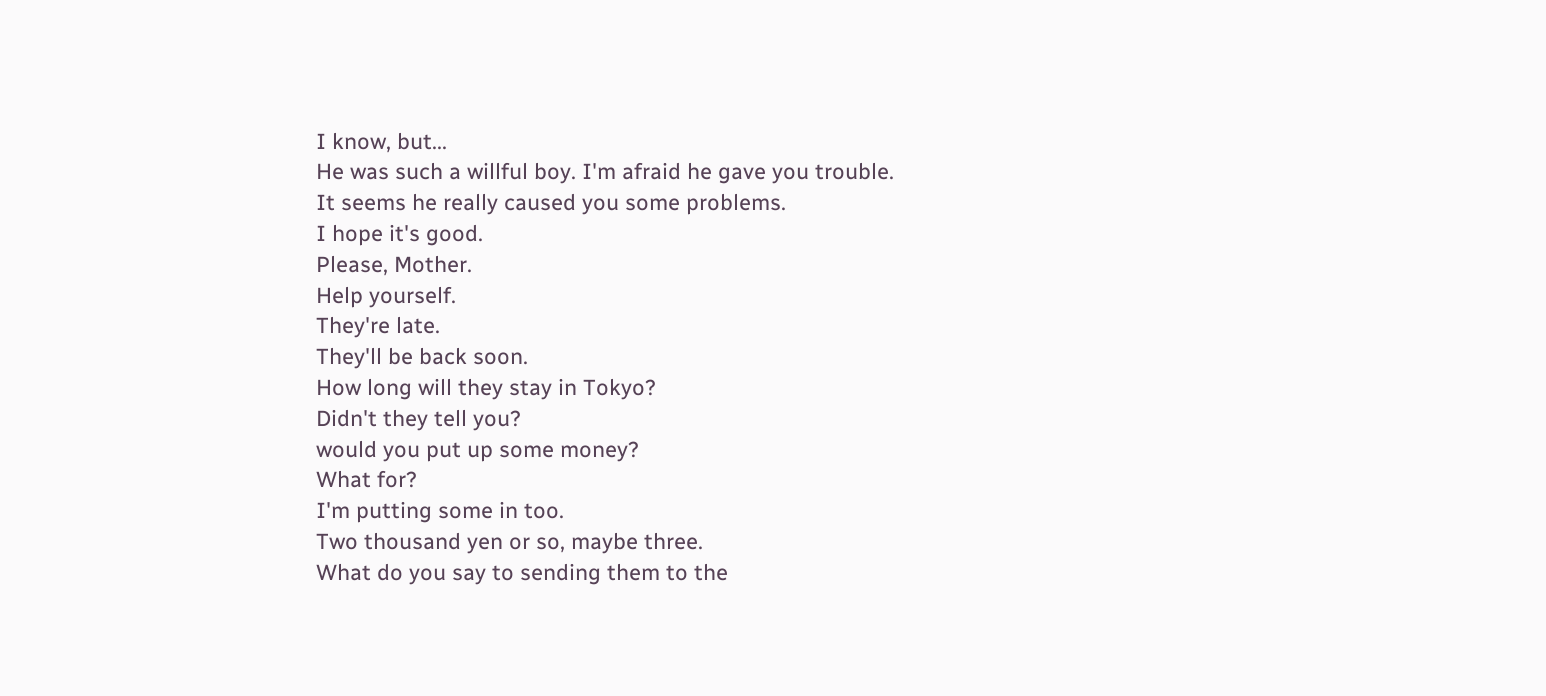I know, but...
He was such a willful boy. I'm afraid he gave you trouble.
It seems he really caused you some problems.
I hope it's good.
Please, Mother.
Help yourself.
They're late.
They'll be back soon.
How long will they stay in Tokyo?
Didn't they tell you?
would you put up some money?
What for?
I'm putting some in too.
Two thousand yen or so, maybe three.
What do you say to sending them to the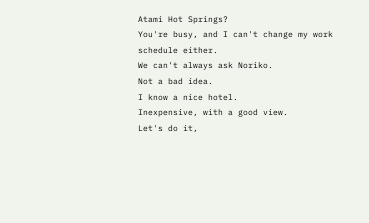Atami Hot Springs?
You're busy, and I can't change my work schedule either.
We can't always ask Noriko.
Not a bad idea.
I know a nice hotel.
Inexpensive, with a good view.
Let's do it,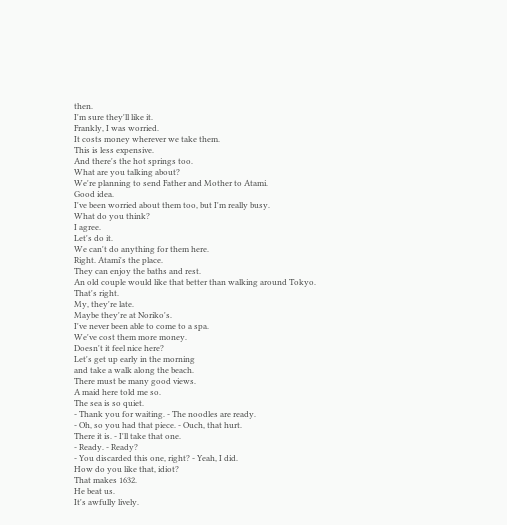then.
I'm sure they'll like it.
Frankly, I was worried.
It costs money wherever we take them.
This is less expensive.
And there's the hot springs too.
What are you talking about?
We're planning to send Father and Mother to Atami.
Good idea.
I've been worried about them too, but I'm really busy.
What do you think?
I agree.
Let's do it.
We can't do anything for them here.
Right. Atami's the place.
They can enjoy the baths and rest.
An old couple would like that better than walking around Tokyo.
That's right.
My, they're late.
Maybe they're at Noriko's.
I've never been able to come to a spa.
We've cost them more money.
Doesn't it feel nice here?
Let's get up early in the morning
and take a walk along the beach.
There must be many good views.
A maid here told me so.
The sea is so quiet.
- Thank you for waiting. - The noodles are ready.
- Oh, so you had that piece. - Ouch, that hurt.
There it is. - I'll take that one.
- Ready. - Ready?
- You discarded this one, right? - Yeah, I did.
How do you like that, idiot?
That makes 1632.
He beat us.
It's awfully lively.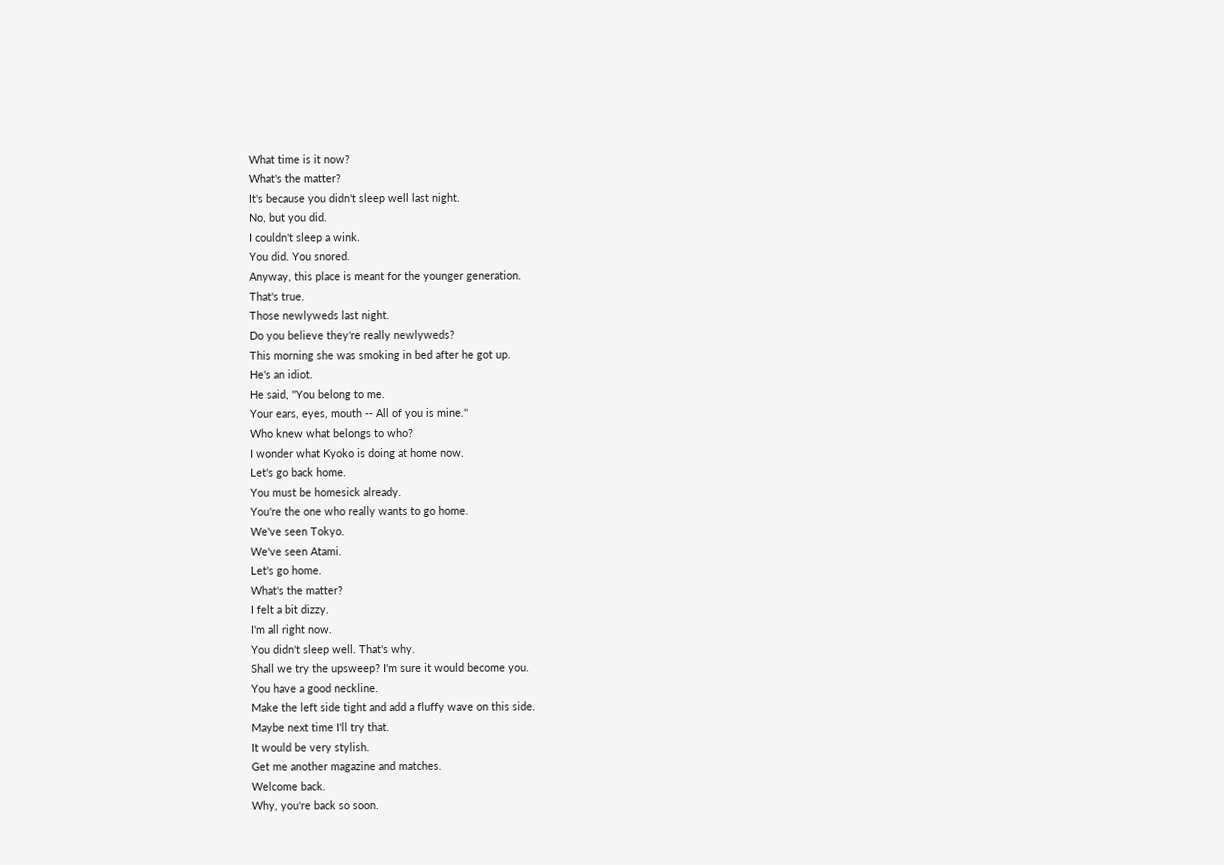What time is it now?
What's the matter?
It's because you didn't sleep well last night.
No, but you did.
I couldn't sleep a wink.
You did. You snored.
Anyway, this place is meant for the younger generation.
That's true.
Those newlyweds last night.
Do you believe they're really newlyweds?
This morning she was smoking in bed after he got up.
He's an idiot.
He said, ''You belong to me.
Your ears, eyes, mouth -- All of you is mine.''
Who knew what belongs to who?
I wonder what Kyoko is doing at home now.
Let's go back home.
You must be homesick already.
You're the one who really wants to go home.
We've seen Tokyo.
We've seen Atami.
Let's go home.
What's the matter?
I felt a bit dizzy.
I'm all right now.
You didn't sleep well. That's why.
Shall we try the upsweep? I'm sure it would become you.
You have a good neckline.
Make the left side tight and add a fluffy wave on this side.
Maybe next time I'll try that.
It would be very stylish.
Get me another magazine and matches.
Welcome back.
Why, you're back so soon.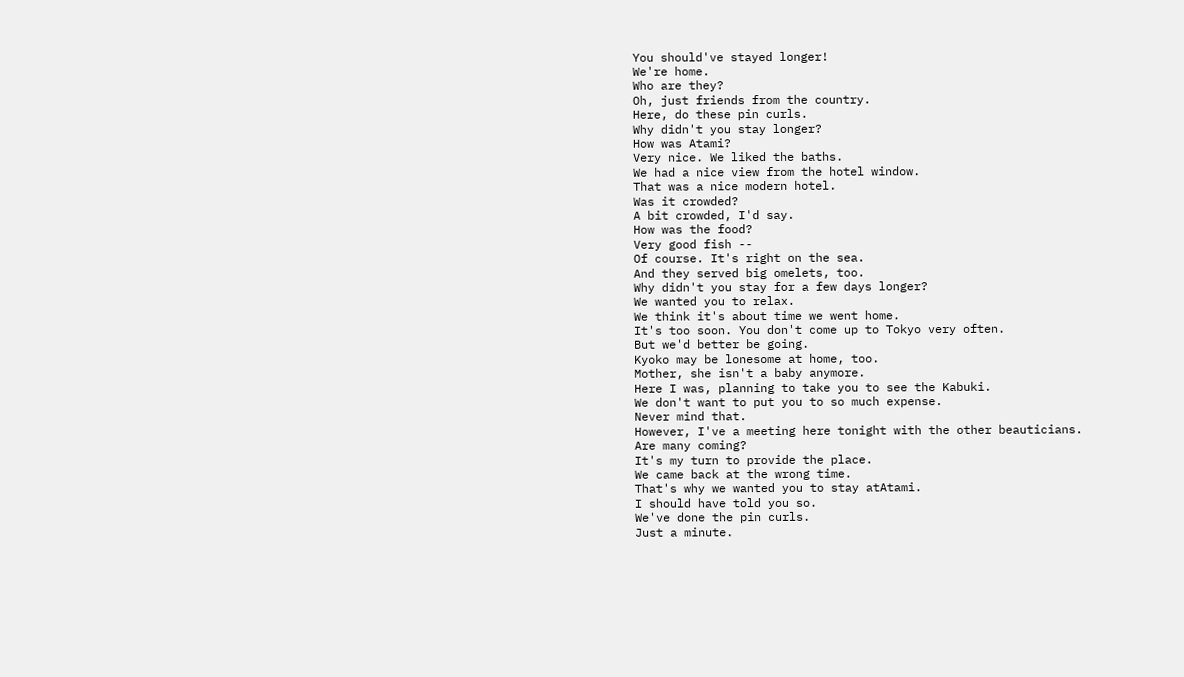You should've stayed longer!
We're home.
Who are they?
Oh, just friends from the country.
Here, do these pin curls.
Why didn't you stay longer?
How was Atami?
Very nice. We liked the baths.
We had a nice view from the hotel window.
That was a nice modern hotel.
Was it crowded?
A bit crowded, I'd say.
How was the food?
Very good fish --
Of course. It's right on the sea.
And they served big omelets, too.
Why didn't you stay for a few days longer?
We wanted you to relax.
We think it's about time we went home.
It's too soon. You don't come up to Tokyo very often.
But we'd better be going.
Kyoko may be lonesome at home, too.
Mother, she isn't a baby anymore.
Here I was, planning to take you to see the Kabuki.
We don't want to put you to so much expense.
Never mind that.
However, I've a meeting here tonight with the other beauticians.
Are many coming?
It's my turn to provide the place.
We came back at the wrong time.
That's why we wanted you to stay atAtami.
I should have told you so.
We've done the pin curls.
Just a minute.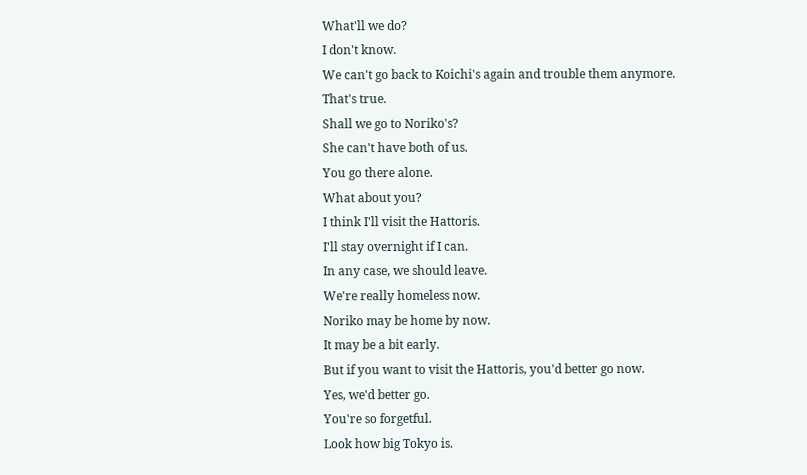What'll we do?
I don't know.
We can't go back to Koichi's again and trouble them anymore.
That's true.
Shall we go to Noriko's?
She can't have both of us.
You go there alone.
What about you?
I think I'll visit the Hattoris.
I'll stay overnight if I can.
In any case, we should leave.
We're really homeless now.
Noriko may be home by now.
It may be a bit early.
But if you want to visit the Hattoris, you'd better go now.
Yes, we'd better go.
You're so forgetful.
Look how big Tokyo is.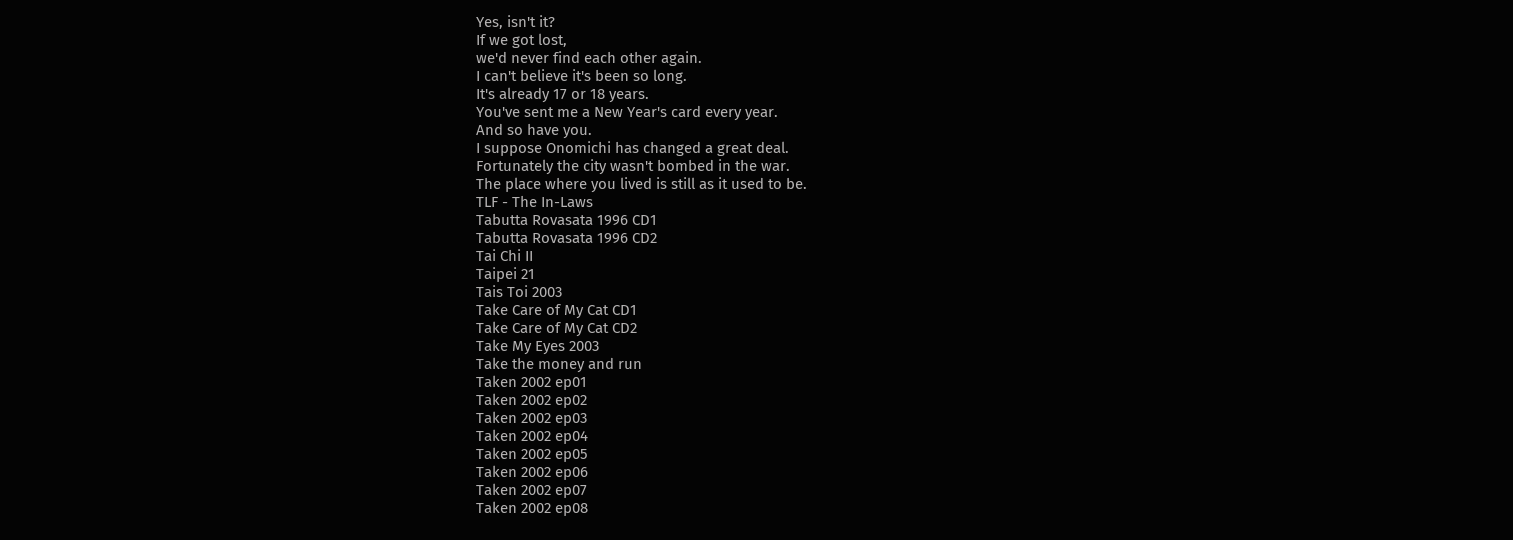Yes, isn't it?
If we got lost,
we'd never find each other again.
I can't believe it's been so long.
It's already 17 or 18 years.
You've sent me a New Year's card every year.
And so have you.
I suppose Onomichi has changed a great deal.
Fortunately the city wasn't bombed in the war.
The place where you lived is still as it used to be.
TLF - The In-Laws
Tabutta Rovasata 1996 CD1
Tabutta Rovasata 1996 CD2
Tai Chi II
Taipei 21
Tais Toi 2003
Take Care of My Cat CD1
Take Care of My Cat CD2
Take My Eyes 2003
Take the money and run
Taken 2002 ep01
Taken 2002 ep02
Taken 2002 ep03
Taken 2002 ep04
Taken 2002 ep05
Taken 2002 ep06
Taken 2002 ep07
Taken 2002 ep08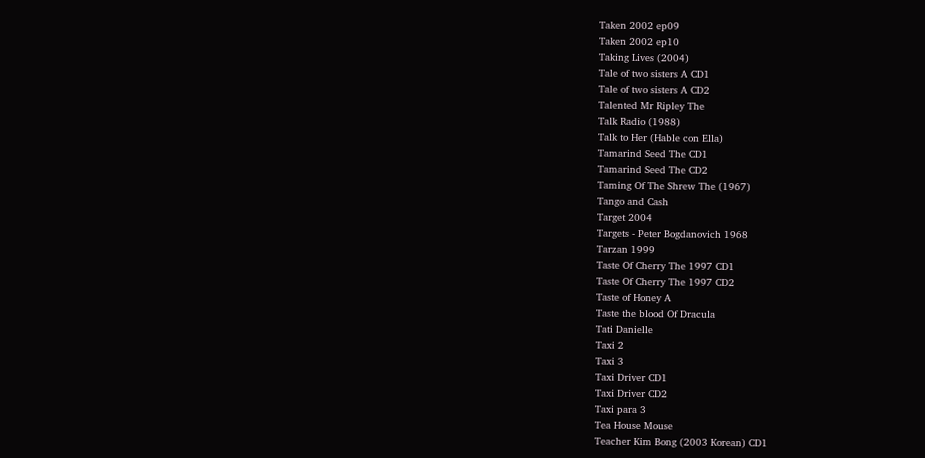Taken 2002 ep09
Taken 2002 ep10
Taking Lives (2004)
Tale of two sisters A CD1
Tale of two sisters A CD2
Talented Mr Ripley The
Talk Radio (1988)
Talk to Her (Hable con Ella)
Tamarind Seed The CD1
Tamarind Seed The CD2
Taming Of The Shrew The (1967)
Tango and Cash
Target 2004
Targets - Peter Bogdanovich 1968
Tarzan 1999
Taste Of Cherry The 1997 CD1
Taste Of Cherry The 1997 CD2
Taste of Honey A
Taste the blood Of Dracula
Tati Danielle
Taxi 2
Taxi 3
Taxi Driver CD1
Taxi Driver CD2
Taxi para 3
Tea House Mouse
Teacher Kim Bong (2003 Korean) CD1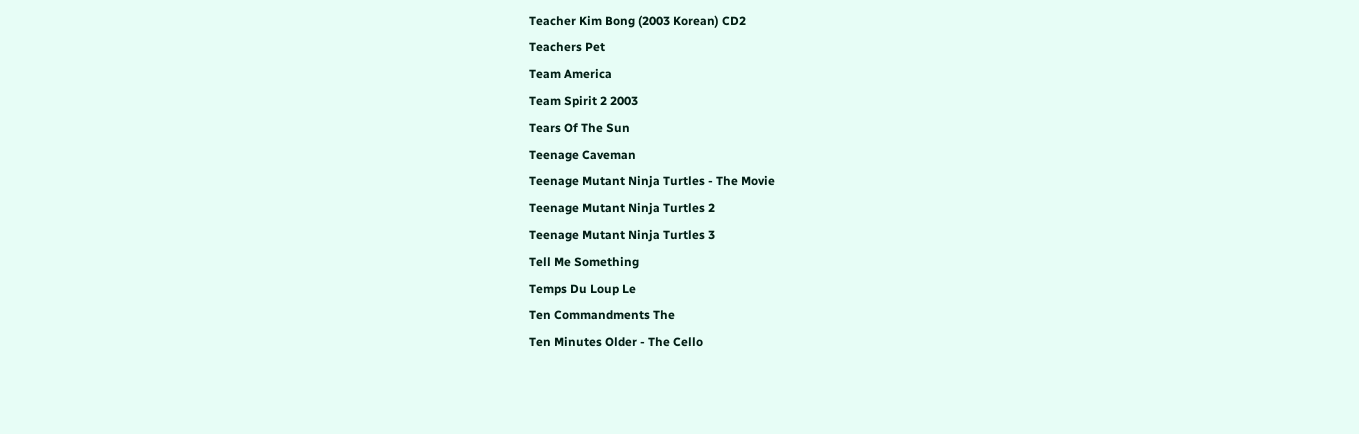Teacher Kim Bong (2003 Korean) CD2
Teachers Pet
Team America
Team Spirit 2 2003
Tears Of The Sun
Teenage Caveman
Teenage Mutant Ninja Turtles - The Movie
Teenage Mutant Ninja Turtles 2
Teenage Mutant Ninja Turtles 3
Tell Me Something
Temps Du Loup Le
Ten Commandments The
Ten Minutes Older - The Cello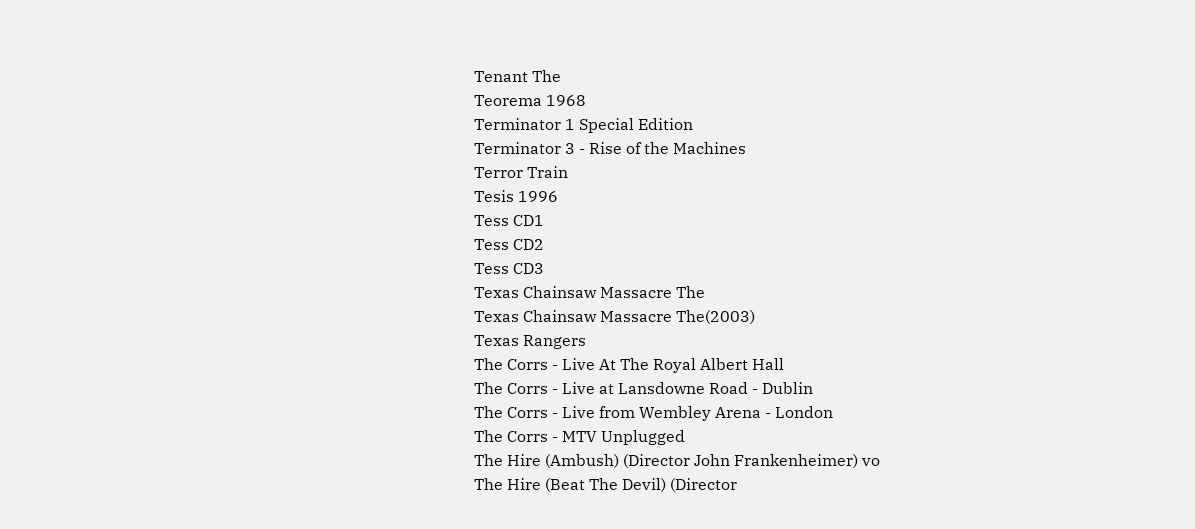Tenant The
Teorema 1968
Terminator 1 Special Edition
Terminator 3 - Rise of the Machines
Terror Train
Tesis 1996
Tess CD1
Tess CD2
Tess CD3
Texas Chainsaw Massacre The
Texas Chainsaw Massacre The(2003)
Texas Rangers
The Corrs - Live At The Royal Albert Hall
The Corrs - Live at Lansdowne Road - Dublin
The Corrs - Live from Wembley Arena - London
The Corrs - MTV Unplugged
The Hire (Ambush) (Director John Frankenheimer) vo
The Hire (Beat The Devil) (Director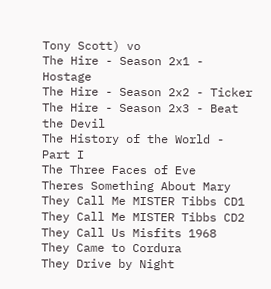Tony Scott) vo
The Hire - Season 2x1 - Hostage
The Hire - Season 2x2 - Ticker
The Hire - Season 2x3 - Beat the Devil
The History of the World - Part I
The Three Faces of Eve
Theres Something About Mary
They Call Me MISTER Tibbs CD1
They Call Me MISTER Tibbs CD2
They Call Us Misfits 1968
They Came to Cordura
They Drive by Night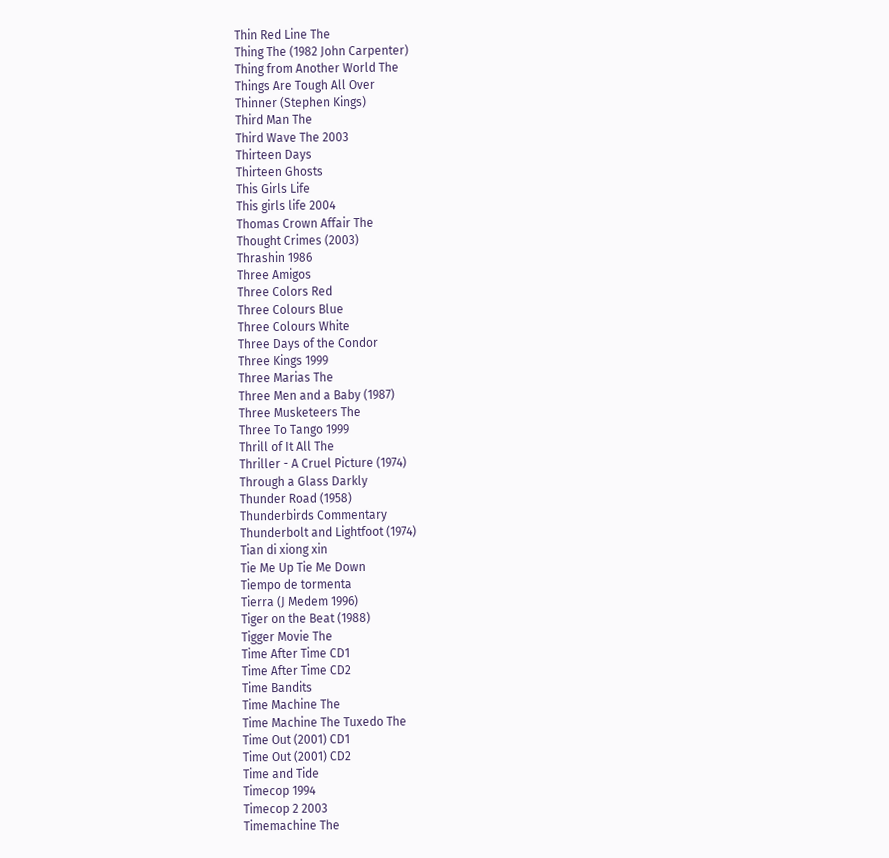Thin Red Line The
Thing The (1982 John Carpenter)
Thing from Another World The
Things Are Tough All Over
Thinner (Stephen Kings)
Third Man The
Third Wave The 2003
Thirteen Days
Thirteen Ghosts
This Girls Life
This girls life 2004
Thomas Crown Affair The
Thought Crimes (2003)
Thrashin 1986
Three Amigos
Three Colors Red
Three Colours Blue
Three Colours White
Three Days of the Condor
Three Kings 1999
Three Marias The
Three Men and a Baby (1987)
Three Musketeers The
Three To Tango 1999
Thrill of It All The
Thriller - A Cruel Picture (1974)
Through a Glass Darkly
Thunder Road (1958)
Thunderbirds Commentary
Thunderbolt and Lightfoot (1974)
Tian di xiong xin
Tie Me Up Tie Me Down
Tiempo de tormenta
Tierra (J Medem 1996)
Tiger on the Beat (1988)
Tigger Movie The
Time After Time CD1
Time After Time CD2
Time Bandits
Time Machine The
Time Machine The Tuxedo The
Time Out (2001) CD1
Time Out (2001) CD2
Time and Tide
Timecop 1994
Timecop 2 2003
Timemachine The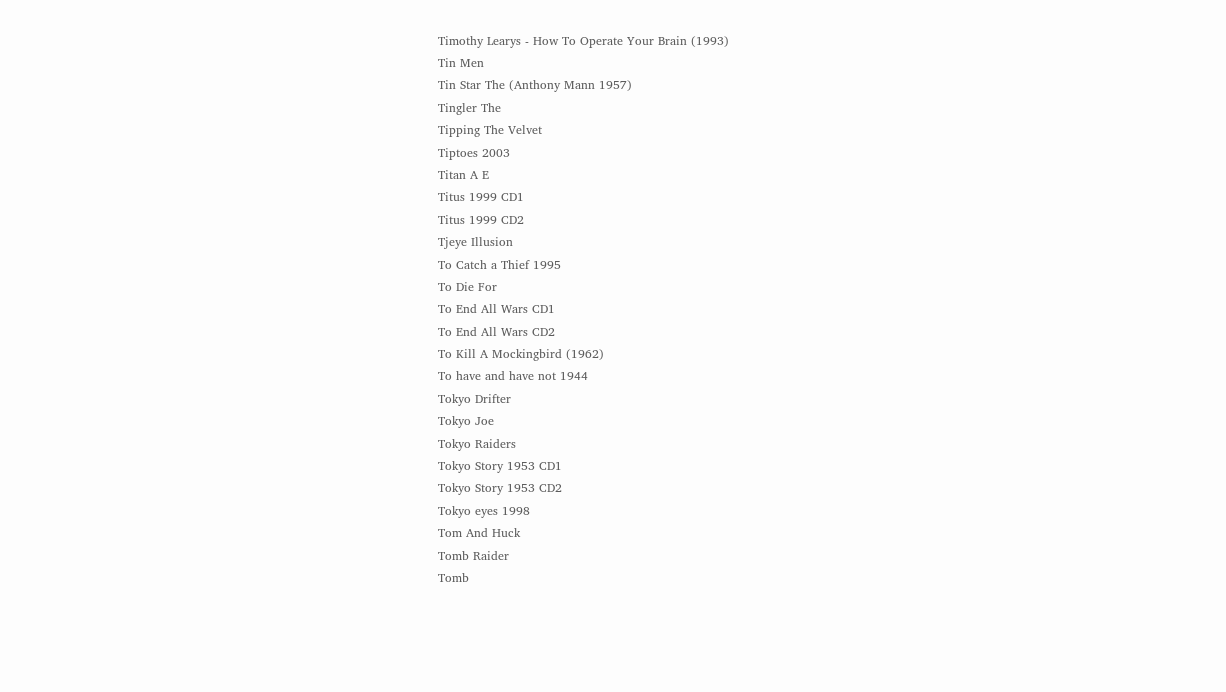Timothy Learys - How To Operate Your Brain (1993)
Tin Men
Tin Star The (Anthony Mann 1957)
Tingler The
Tipping The Velvet
Tiptoes 2003
Titan A E
Titus 1999 CD1
Titus 1999 CD2
Tjeye Illusion
To Catch a Thief 1995
To Die For
To End All Wars CD1
To End All Wars CD2
To Kill A Mockingbird (1962)
To have and have not 1944
Tokyo Drifter
Tokyo Joe
Tokyo Raiders
Tokyo Story 1953 CD1
Tokyo Story 1953 CD2
Tokyo eyes 1998
Tom And Huck
Tomb Raider
Tomb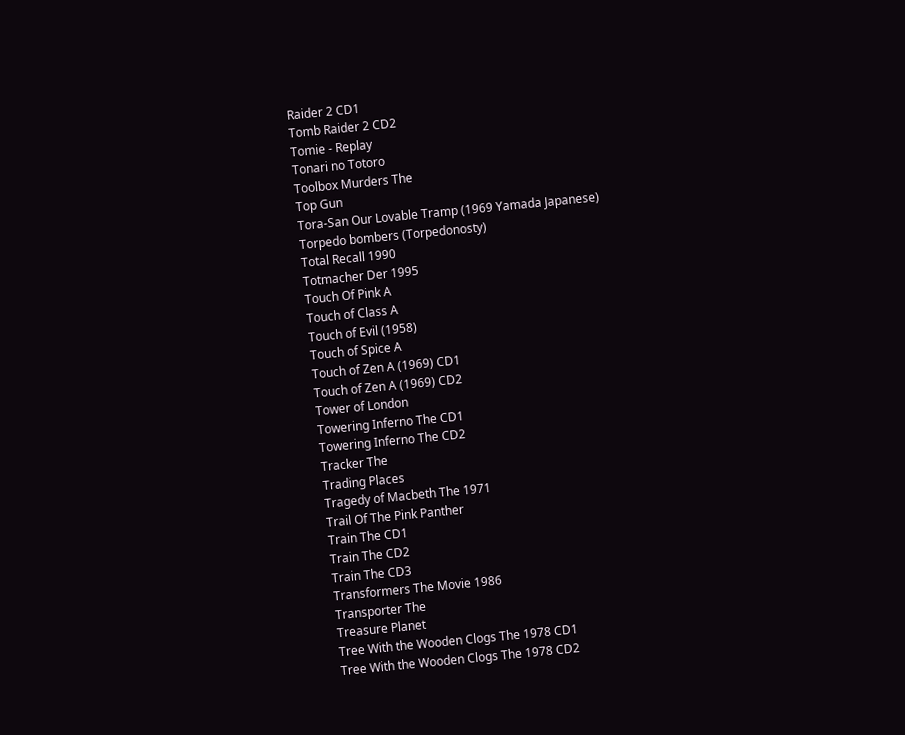Raider 2 CD1
Tomb Raider 2 CD2
Tomie - Replay
Tonari no Totoro
Toolbox Murders The
Top Gun
Tora-San Our Lovable Tramp (1969 Yamada Japanese)
Torpedo bombers (Torpedonosty)
Total Recall 1990
Totmacher Der 1995
Touch Of Pink A
Touch of Class A
Touch of Evil (1958)
Touch of Spice A
Touch of Zen A (1969) CD1
Touch of Zen A (1969) CD2
Tower of London
Towering Inferno The CD1
Towering Inferno The CD2
Tracker The
Trading Places
Tragedy of Macbeth The 1971
Trail Of The Pink Panther
Train The CD1
Train The CD2
Train The CD3
Transformers The Movie 1986
Transporter The
Treasure Planet
Tree With the Wooden Clogs The 1978 CD1
Tree With the Wooden Clogs The 1978 CD2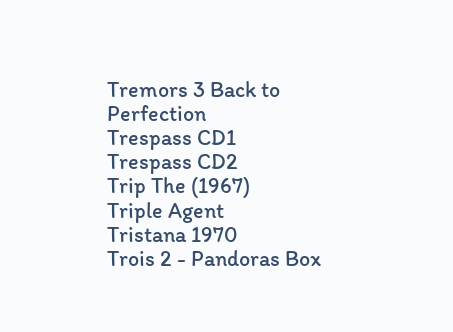Tremors 3 Back to Perfection
Trespass CD1
Trespass CD2
Trip The (1967)
Triple Agent
Tristana 1970
Trois 2 - Pandoras Box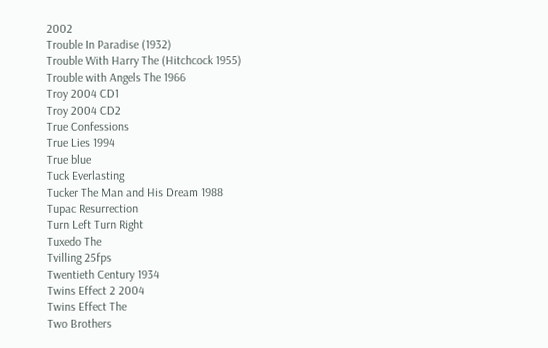2002
Trouble In Paradise (1932)
Trouble With Harry The (Hitchcock 1955)
Trouble with Angels The 1966
Troy 2004 CD1
Troy 2004 CD2
True Confessions
True Lies 1994
True blue
Tuck Everlasting
Tucker The Man and His Dream 1988
Tupac Resurrection
Turn Left Turn Right
Tuxedo The
Tvilling 25fps
Twentieth Century 1934
Twins Effect 2 2004
Twins Effect The
Two Brothers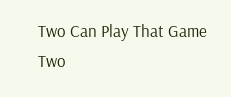Two Can Play That Game
Two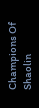Champions Of Shaolin